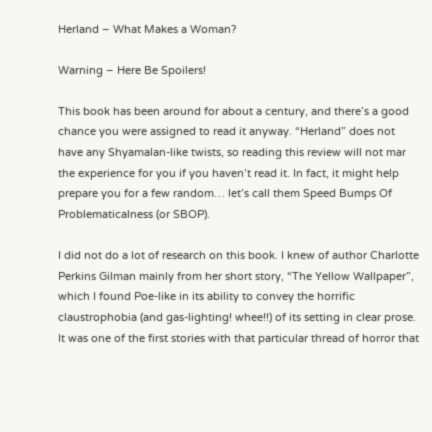Herland – What Makes a Woman?

Warning – Here Be Spoilers!

This book has been around for about a century, and there’s a good chance you were assigned to read it anyway. “Herland” does not have any Shyamalan-like twists, so reading this review will not mar the experience for you if you haven’t read it. In fact, it might help prepare you for a few random… let’s call them Speed Bumps Of Problematicalness (or SBOP).

I did not do a lot of research on this book. I knew of author Charlotte Perkins Gilman mainly from her short story, “The Yellow Wallpaper”, which I found Poe-like in its ability to convey the horrific claustrophobia (and gas-lighting! whee!!) of its setting in clear prose. It was one of the first stories with that particular thread of horror that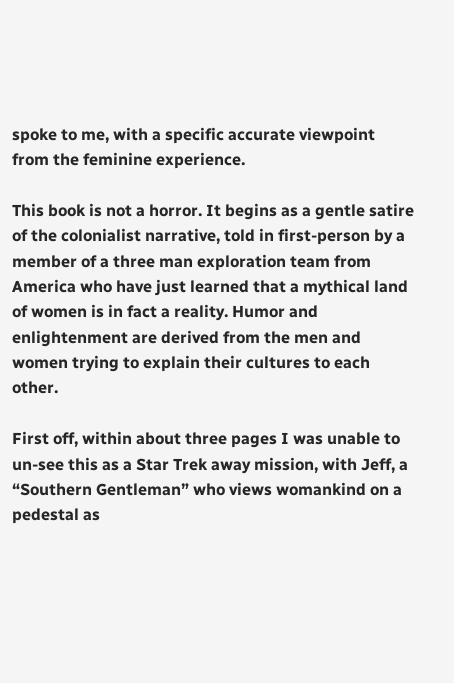spoke to me, with a specific accurate viewpoint from the feminine experience.

This book is not a horror. It begins as a gentle satire of the colonialist narrative, told in first-person by a member of a three man exploration team from America who have just learned that a mythical land of women is in fact a reality. Humor and enlightenment are derived from the men and women trying to explain their cultures to each other.

First off, within about three pages I was unable to un-see this as a Star Trek away mission, with Jeff, a “Southern Gentleman” who views womankind on a pedestal as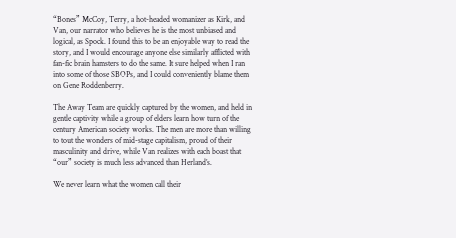“Bones” McCoy, Terry, a hot-headed womanizer as Kirk, and Van, our narrator who believes he is the most unbiased and logical, as Spock. I found this to be an enjoyable way to read the story, and I would encourage anyone else similarly afflicted with fan-fic brain hamsters to do the same. It sure helped when I ran into some of those SBOPs, and I could conveniently blame them on Gene Roddenberry.

The Away Team are quickly captured by the women, and held in gentle captivity while a group of elders learn how turn of the century American society works. The men are more than willing to tout the wonders of mid-stage capitalism, proud of their masculinity and drive, while Van realizes with each boast that “our” society is much less advanced than Herland’s.

We never learn what the women call their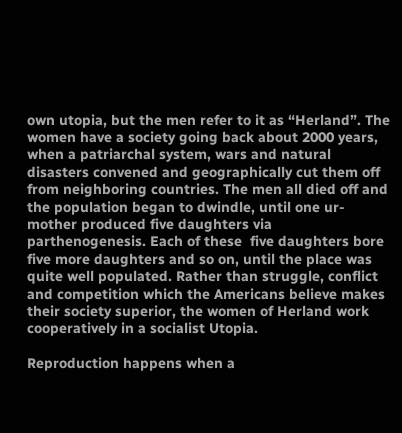own utopia, but the men refer to it as “Herland”. The women have a society going back about 2000 years, when a patriarchal system, wars and natural disasters convened and geographically cut them off from neighboring countries. The men all died off and the population began to dwindle, until one ur-mother produced five daughters via parthenogenesis. Each of these  five daughters bore five more daughters and so on, until the place was quite well populated. Rather than struggle, conflict and competition which the Americans believe makes their society superior, the women of Herland work cooperatively in a socialist Utopia.

Reproduction happens when a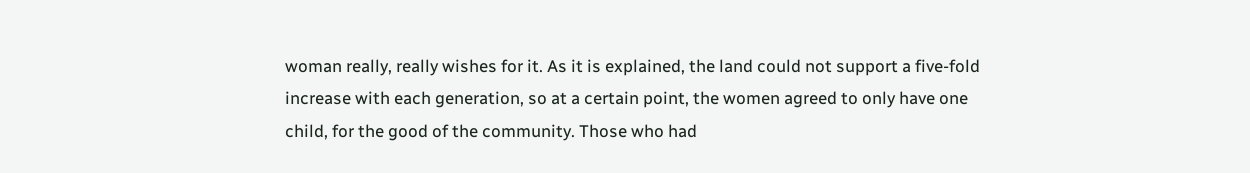woman really, really wishes for it. As it is explained, the land could not support a five-fold increase with each generation, so at a certain point, the women agreed to only have one child, for the good of the community. Those who had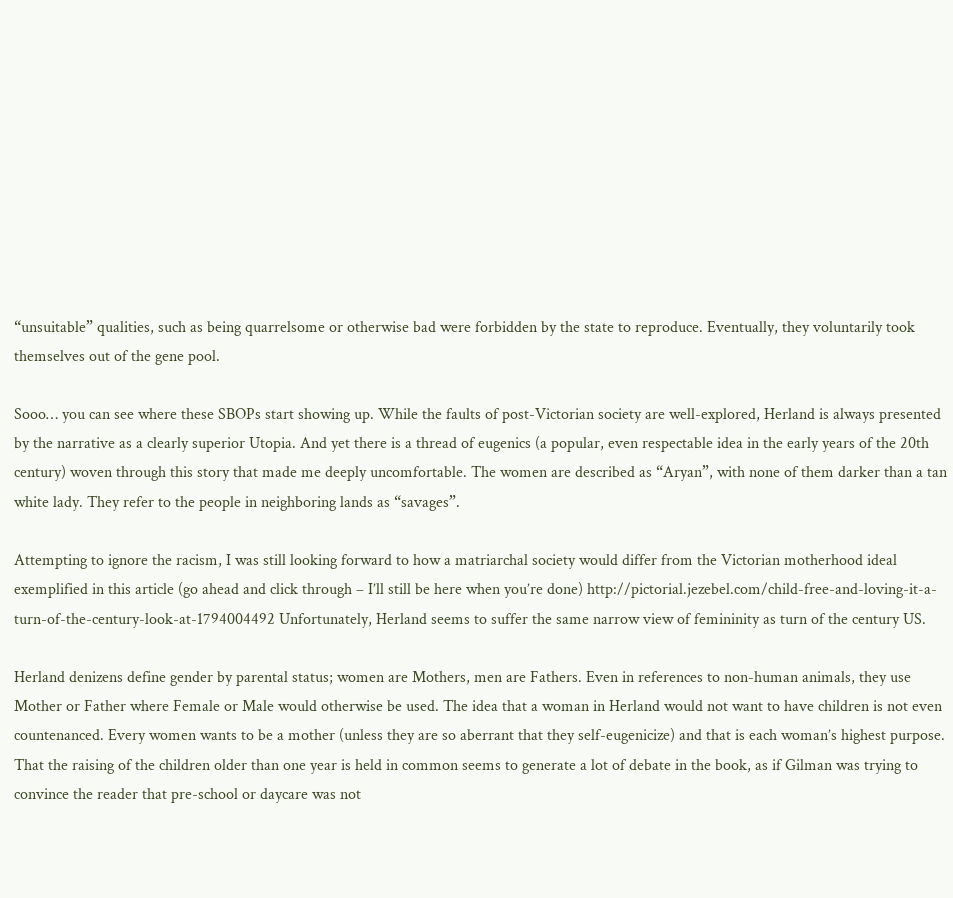“unsuitable” qualities, such as being quarrelsome or otherwise bad were forbidden by the state to reproduce. Eventually, they voluntarily took themselves out of the gene pool.

Sooo… you can see where these SBOPs start showing up. While the faults of post-Victorian society are well-explored, Herland is always presented by the narrative as a clearly superior Utopia. And yet there is a thread of eugenics (a popular, even respectable idea in the early years of the 20th century) woven through this story that made me deeply uncomfortable. The women are described as “Aryan”, with none of them darker than a tan white lady. They refer to the people in neighboring lands as “savages”.

Attempting to ignore the racism, I was still looking forward to how a matriarchal society would differ from the Victorian motherhood ideal exemplified in this article (go ahead and click through – I’ll still be here when you’re done) http://pictorial.jezebel.com/child-free-and-loving-it-a-turn-of-the-century-look-at-1794004492 Unfortunately, Herland seems to suffer the same narrow view of femininity as turn of the century US.

Herland denizens define gender by parental status; women are Mothers, men are Fathers. Even in references to non-human animals, they use Mother or Father where Female or Male would otherwise be used. The idea that a woman in Herland would not want to have children is not even countenanced. Every women wants to be a mother (unless they are so aberrant that they self-eugenicize) and that is each woman’s highest purpose. That the raising of the children older than one year is held in common seems to generate a lot of debate in the book, as if Gilman was trying to convince the reader that pre-school or daycare was not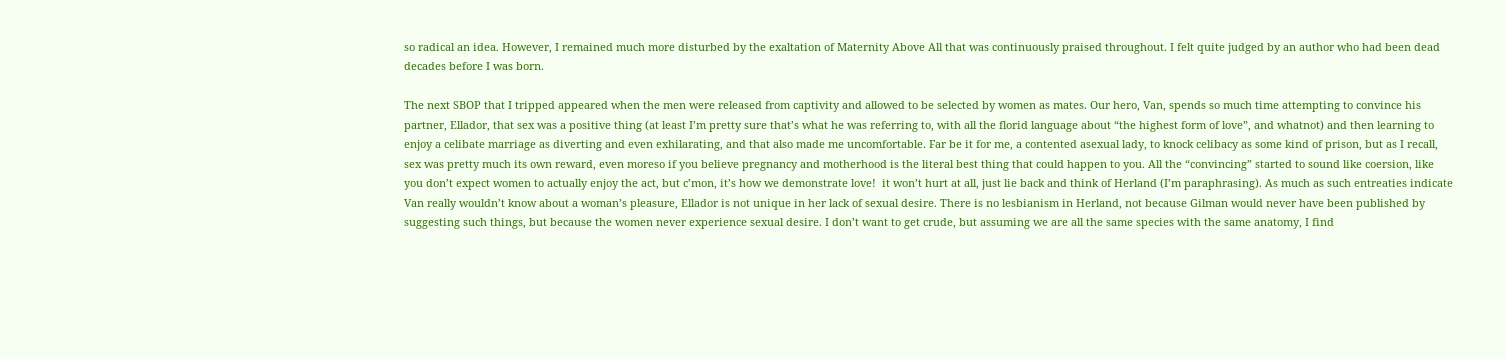so radical an idea. However, I remained much more disturbed by the exaltation of Maternity Above All that was continuously praised throughout. I felt quite judged by an author who had been dead decades before I was born.

The next SBOP that I tripped appeared when the men were released from captivity and allowed to be selected by women as mates. Our hero, Van, spends so much time attempting to convince his partner, Ellador, that sex was a positive thing (at least I’m pretty sure that’s what he was referring to, with all the florid language about “the highest form of love”, and whatnot) and then learning to enjoy a celibate marriage as diverting and even exhilarating, and that also made me uncomfortable. Far be it for me, a contented asexual lady, to knock celibacy as some kind of prison, but as I recall, sex was pretty much its own reward, even moreso if you believe pregnancy and motherhood is the literal best thing that could happen to you. All the “convincing” started to sound like coersion, like you don’t expect women to actually enjoy the act, but c’mon, it’s how we demonstrate love!  it won’t hurt at all, just lie back and think of Herland (I’m paraphrasing). As much as such entreaties indicate Van really wouldn’t know about a woman’s pleasure, Ellador is not unique in her lack of sexual desire. There is no lesbianism in Herland, not because Gilman would never have been published by suggesting such things, but because the women never experience sexual desire. I don’t want to get crude, but assuming we are all the same species with the same anatomy, I find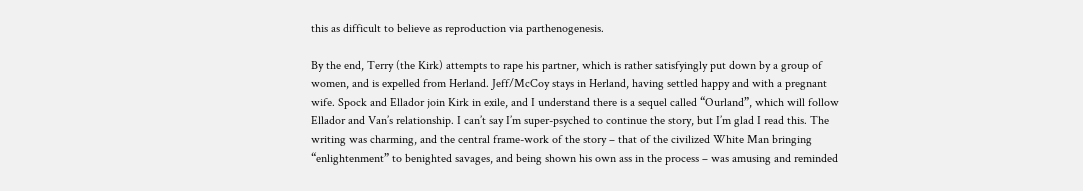this as difficult to believe as reproduction via parthenogenesis.

By the end, Terry (the Kirk) attempts to rape his partner, which is rather satisfyingly put down by a group of women, and is expelled from Herland. Jeff/McCoy stays in Herland, having settled happy and with a pregnant wife. Spock and Ellador join Kirk in exile, and I understand there is a sequel called “Ourland”, which will follow Ellador and Van’s relationship. I can’t say I’m super-psyched to continue the story, but I’m glad I read this. The writing was charming, and the central frame-work of the story – that of the civilized White Man bringing “enlightenment” to benighted savages, and being shown his own ass in the process – was amusing and reminded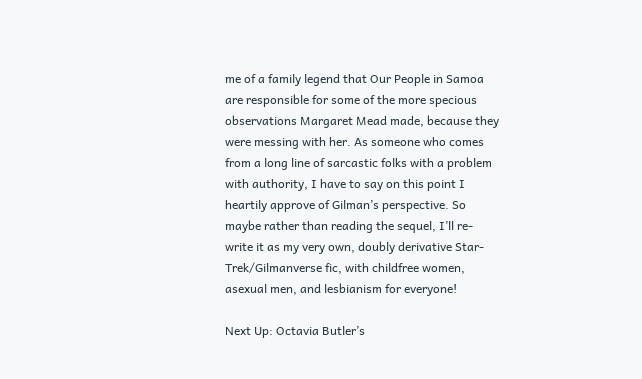me of a family legend that Our People in Samoa are responsible for some of the more specious observations Margaret Mead made, because they were messing with her. As someone who comes from a long line of sarcastic folks with a problem with authority, I have to say on this point I heartily approve of Gilman’s perspective. So maybe rather than reading the sequel, I’ll re-write it as my very own, doubly derivative Star-Trek/Gilmanverse fic, with childfree women, asexual men, and lesbianism for everyone!

Next Up: Octavia Butler’s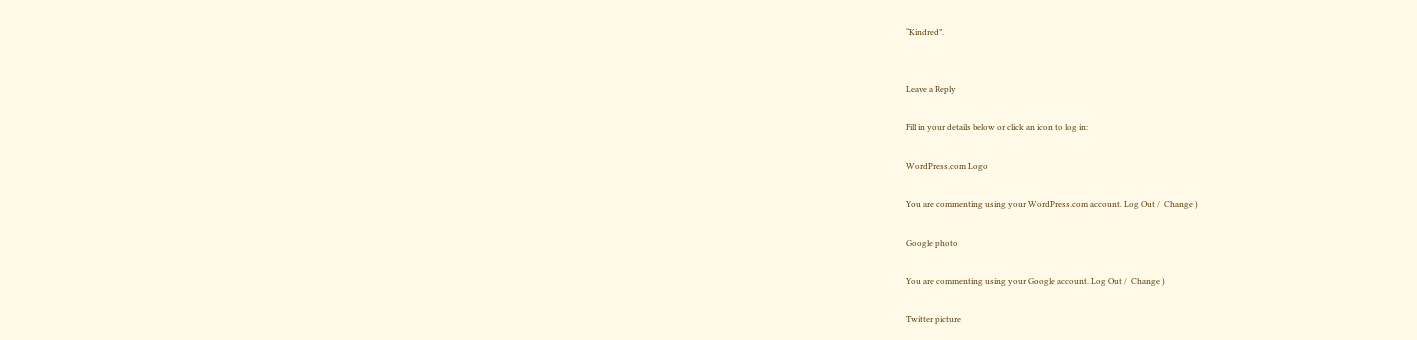“Kindred”.


Leave a Reply

Fill in your details below or click an icon to log in:

WordPress.com Logo

You are commenting using your WordPress.com account. Log Out /  Change )

Google photo

You are commenting using your Google account. Log Out /  Change )

Twitter picture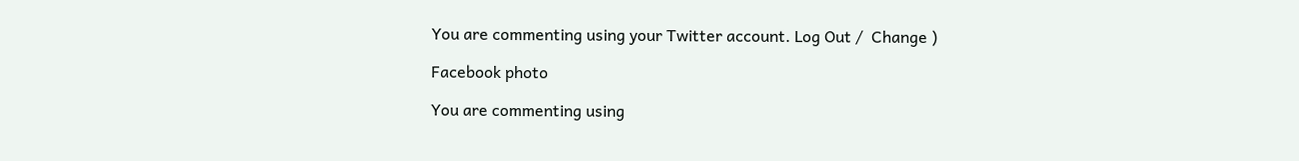You are commenting using your Twitter account. Log Out /  Change )

Facebook photo

You are commenting using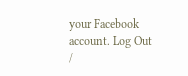your Facebook account. Log Out /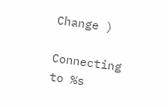Change )

Connecting to %s